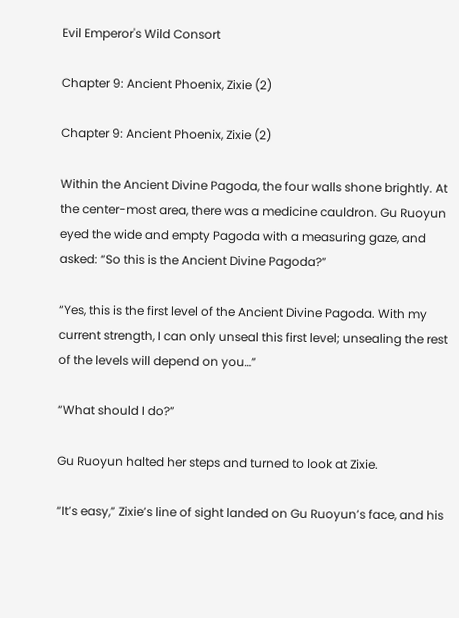Evil Emperor's Wild Consort

Chapter 9: Ancient Phoenix, Zixie (2)

Chapter 9: Ancient Phoenix, Zixie (2)

Within the Ancient Divine Pagoda, the four walls shone brightly. At the center-most area, there was a medicine cauldron. Gu Ruoyun eyed the wide and empty Pagoda with a measuring gaze, and asked: “So this is the Ancient Divine Pagoda?”

“Yes, this is the first level of the Ancient Divine Pagoda. With my current strength, I can only unseal this first level; unsealing the rest of the levels will depend on you…”

“What should I do?”

Gu Ruoyun halted her steps and turned to look at Zixie.

“It’s easy,” Zixie’s line of sight landed on Gu Ruoyun’s face, and his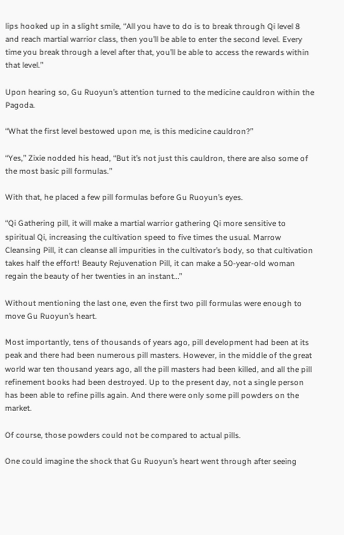lips hooked up in a slight smile, “All you have to do is to break through Qi level 8 and reach martial warrior class, then you’ll be able to enter the second level. Every time you break through a level after that, you’ll be able to access the rewards within that level.”

Upon hearing so, Gu Ruoyun’s attention turned to the medicine cauldron within the Pagoda.

“What the first level bestowed upon me, is this medicine cauldron?”

“Yes,” Zixie nodded his head, “But it’s not just this cauldron, there are also some of the most basic pill formulas.”

With that, he placed a few pill formulas before Gu Ruoyun’s eyes.

“Qi Gathering pill, it will make a martial warrior gathering Qi more sensitive to spiritual Qi, increasing the cultivation speed to five times the usual. Marrow Cleansing Pill, it can cleanse all impurities in the cultivator’s body, so that cultivation takes half the effort! Beauty Rejuvenation Pill, it can make a 50-year-old woman regain the beauty of her twenties in an instant…”

Without mentioning the last one, even the first two pill formulas were enough to move Gu Ruoyun’s heart.

Most importantly, tens of thousands of years ago, pill development had been at its peak and there had been numerous pill masters. However, in the middle of the great world war ten thousand years ago, all the pill masters had been killed, and all the pill refinement books had been destroyed. Up to the present day, not a single person has been able to refine pills again. And there were only some pill powders on the market.

Of course, those powders could not be compared to actual pills.

One could imagine the shock that Gu Ruoyun’s heart went through after seeing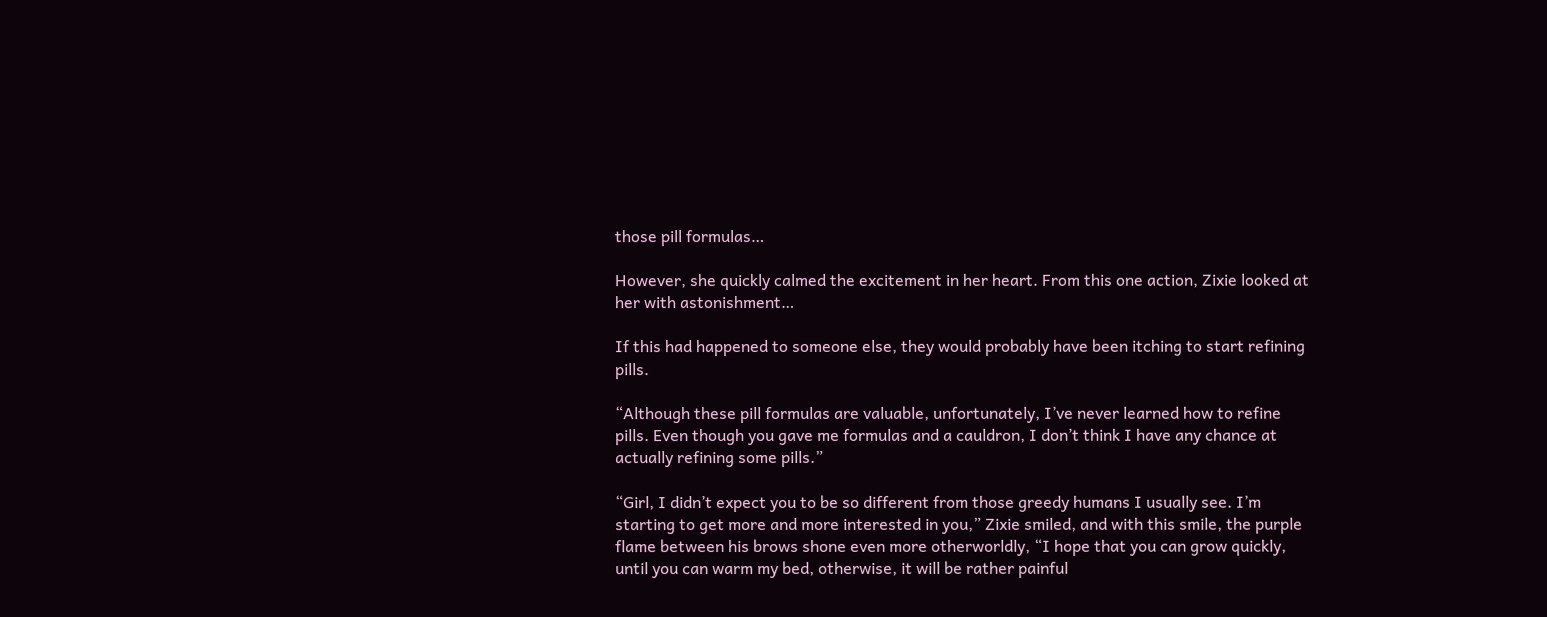those pill formulas…

However, she quickly calmed the excitement in her heart. From this one action, Zixie looked at her with astonishment…

If this had happened to someone else, they would probably have been itching to start refining pills.

“Although these pill formulas are valuable, unfortunately, I’ve never learned how to refine pills. Even though you gave me formulas and a cauldron, I don’t think I have any chance at actually refining some pills.”

“Girl, I didn’t expect you to be so different from those greedy humans I usually see. I’m starting to get more and more interested in you,” Zixie smiled, and with this smile, the purple flame between his brows shone even more otherworldly, “I hope that you can grow quickly, until you can warm my bed, otherwise, it will be rather painful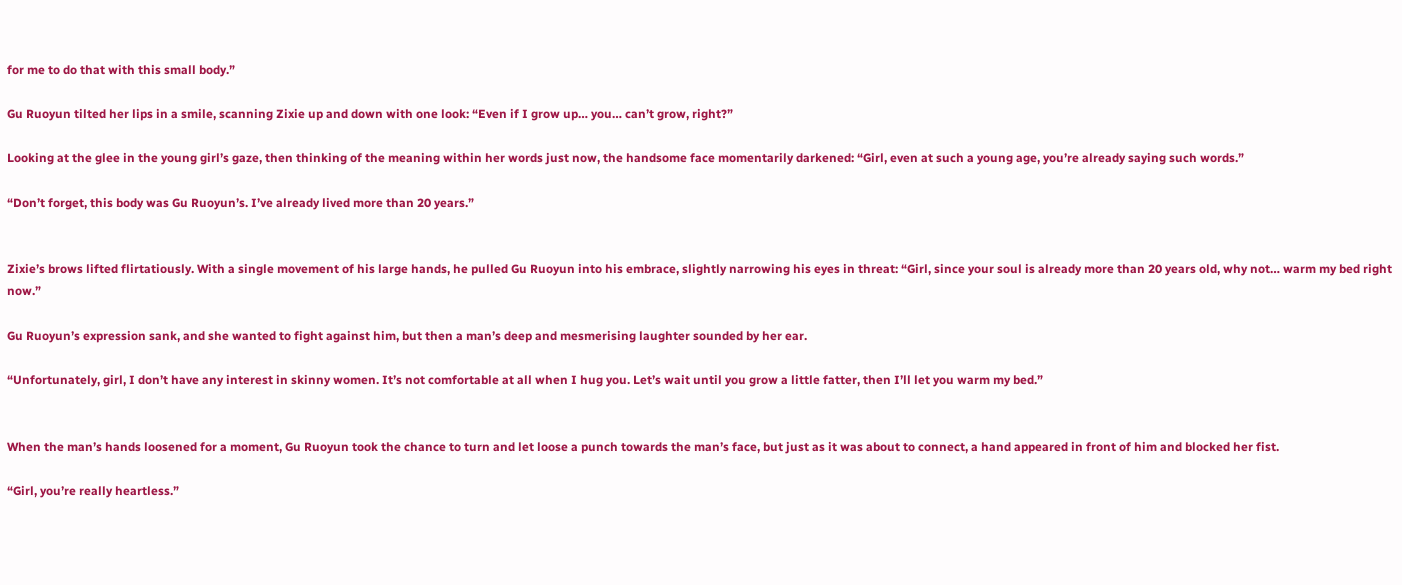for me to do that with this small body.”

Gu Ruoyun tilted her lips in a smile, scanning Zixie up and down with one look: “Even if I grow up… you… can’t grow, right?”

Looking at the glee in the young girl’s gaze, then thinking of the meaning within her words just now, the handsome face momentarily darkened: “Girl, even at such a young age, you’re already saying such words.”

“Don’t forget, this body was Gu Ruoyun’s. I’ve already lived more than 20 years.”


Zixie’s brows lifted flirtatiously. With a single movement of his large hands, he pulled Gu Ruoyun into his embrace, slightly narrowing his eyes in threat: “Girl, since your soul is already more than 20 years old, why not… warm my bed right now.”

Gu Ruoyun’s expression sank, and she wanted to fight against him, but then a man’s deep and mesmerising laughter sounded by her ear.

“Unfortunately, girl, I don’t have any interest in skinny women. It’s not comfortable at all when I hug you. Let’s wait until you grow a little fatter, then I’ll let you warm my bed.”


When the man’s hands loosened for a moment, Gu Ruoyun took the chance to turn and let loose a punch towards the man’s face, but just as it was about to connect, a hand appeared in front of him and blocked her fist.

“Girl, you’re really heartless.”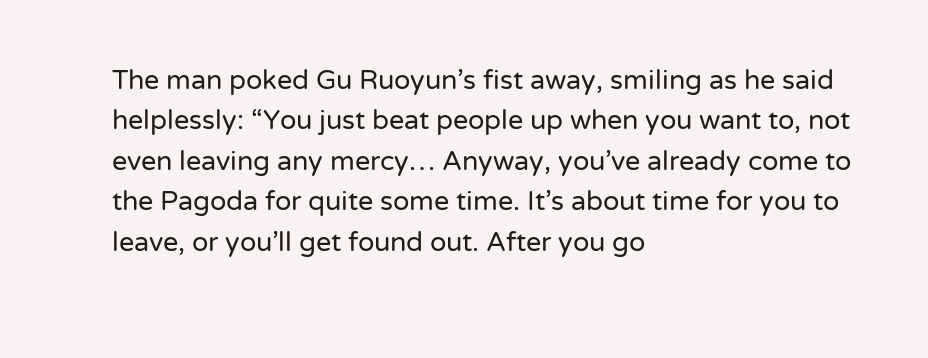The man poked Gu Ruoyun’s fist away, smiling as he said helplessly: “You just beat people up when you want to, not even leaving any mercy… Anyway, you’ve already come to the Pagoda for quite some time. It’s about time for you to leave, or you’ll get found out. After you go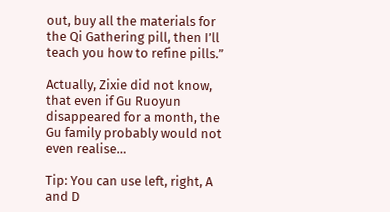out, buy all the materials for the Qi Gathering pill, then I’ll teach you how to refine pills.”

Actually, Zixie did not know, that even if Gu Ruoyun disappeared for a month, the Gu family probably would not even realise…

Tip: You can use left, right, A and D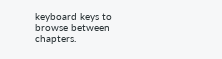keyboard keys to browse between chapters.